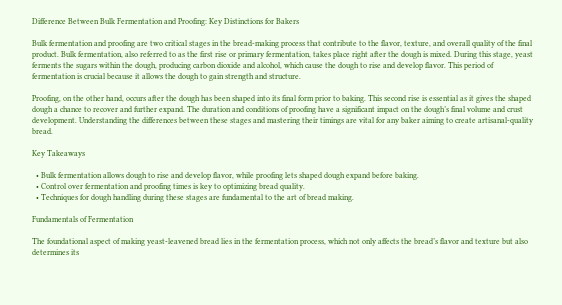Difference Between Bulk Fermentation and Proofing: Key Distinctions for Bakers

Bulk fermentation and proofing are two critical stages in the bread-making process that contribute to the flavor, texture, and overall quality of the final product. Bulk fermentation, also referred to as the first rise or primary fermentation, takes place right after the dough is mixed. During this stage, yeast ferments the sugars within the dough, producing carbon dioxide and alcohol, which cause the dough to rise and develop flavor. This period of fermentation is crucial because it allows the dough to gain strength and structure.

Proofing, on the other hand, occurs after the dough has been shaped into its final form prior to baking. This second rise is essential as it gives the shaped dough a chance to recover and further expand. The duration and conditions of proofing have a significant impact on the dough’s final volume and crust development. Understanding the differences between these stages and mastering their timings are vital for any baker aiming to create artisanal-quality bread.

Key Takeaways

  • Bulk fermentation allows dough to rise and develop flavor, while proofing lets shaped dough expand before baking.
  • Control over fermentation and proofing times is key to optimizing bread quality.
  • Techniques for dough handling during these stages are fundamental to the art of bread making.

Fundamentals of Fermentation

The foundational aspect of making yeast-leavened bread lies in the fermentation process, which not only affects the bread’s flavor and texture but also determines its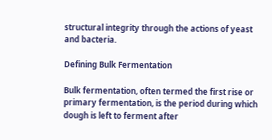structural integrity through the actions of yeast and bacteria.

Defining Bulk Fermentation

Bulk fermentation, often termed the first rise or primary fermentation, is the period during which dough is left to ferment after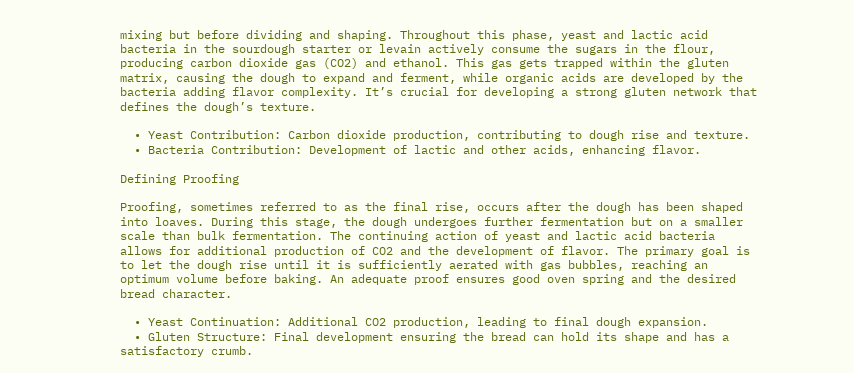mixing but before dividing and shaping. Throughout this phase, yeast and lactic acid bacteria in the sourdough starter or levain actively consume the sugars in the flour, producing carbon dioxide gas (CO2) and ethanol. This gas gets trapped within the gluten matrix, causing the dough to expand and ferment, while organic acids are developed by the bacteria adding flavor complexity. It’s crucial for developing a strong gluten network that defines the dough’s texture.

  • Yeast Contribution: Carbon dioxide production, contributing to dough rise and texture.
  • Bacteria Contribution: Development of lactic and other acids, enhancing flavor.

Defining Proofing

Proofing, sometimes referred to as the final rise, occurs after the dough has been shaped into loaves. During this stage, the dough undergoes further fermentation but on a smaller scale than bulk fermentation. The continuing action of yeast and lactic acid bacteria allows for additional production of CO2 and the development of flavor. The primary goal is to let the dough rise until it is sufficiently aerated with gas bubbles, reaching an optimum volume before baking. An adequate proof ensures good oven spring and the desired bread character.

  • Yeast Continuation: Additional CO2 production, leading to final dough expansion.
  • Gluten Structure: Final development ensuring the bread can hold its shape and has a satisfactory crumb.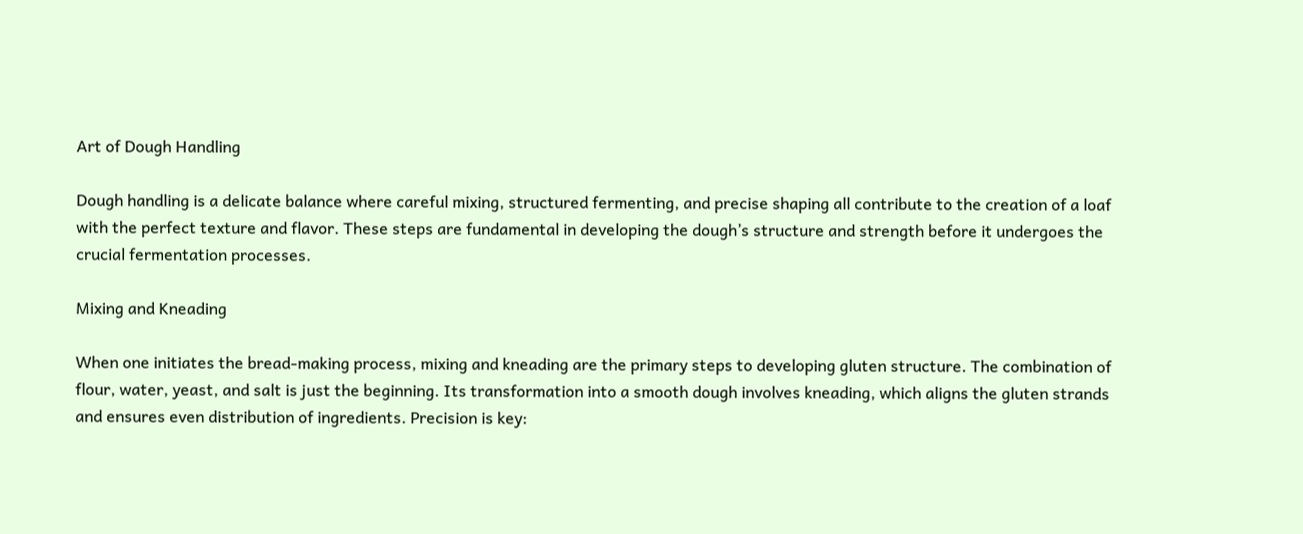Art of Dough Handling

Dough handling is a delicate balance where careful mixing, structured fermenting, and precise shaping all contribute to the creation of a loaf with the perfect texture and flavor. These steps are fundamental in developing the dough’s structure and strength before it undergoes the crucial fermentation processes.

Mixing and Kneading

When one initiates the bread-making process, mixing and kneading are the primary steps to developing gluten structure. The combination of flour, water, yeast, and salt is just the beginning. Its transformation into a smooth dough involves kneading, which aligns the gluten strands and ensures even distribution of ingredients. Precision is key: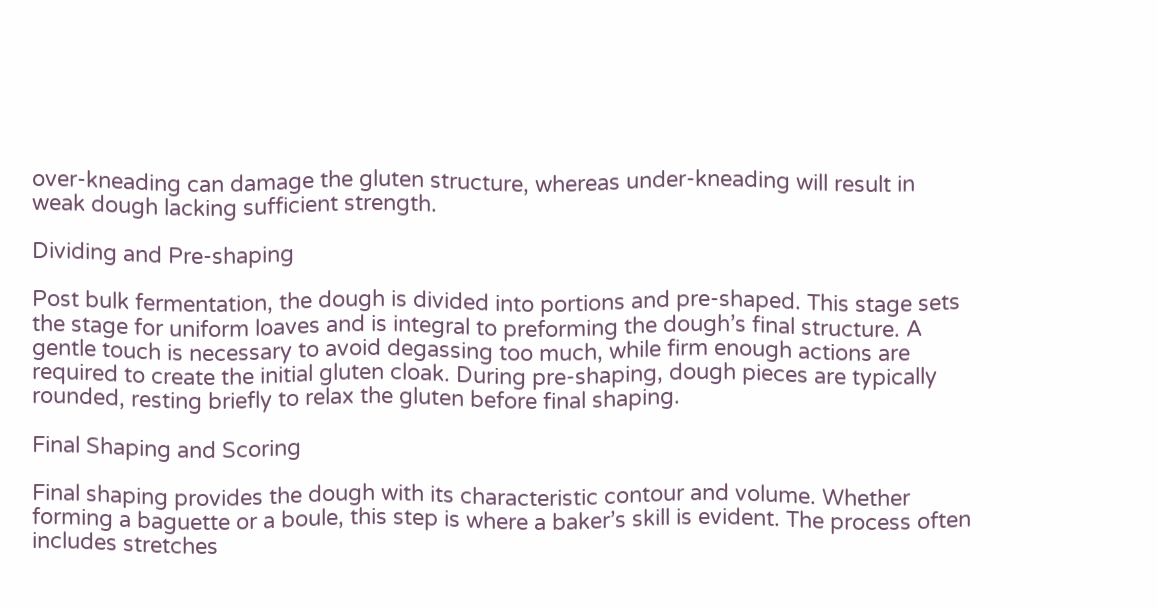over-kneading can damage the gluten structure, whereas under-kneading will result in weak dough lacking sufficient strength.

Dividing and Pre-shaping

Post bulk fermentation, the dough is divided into portions and pre-shaped. This stage sets the stage for uniform loaves and is integral to preforming the dough’s final structure. A gentle touch is necessary to avoid degassing too much, while firm enough actions are required to create the initial gluten cloak. During pre-shaping, dough pieces are typically rounded, resting briefly to relax the gluten before final shaping.

Final Shaping and Scoring

Final shaping provides the dough with its characteristic contour and volume. Whether forming a baguette or a boule, this step is where a baker’s skill is evident. The process often includes stretches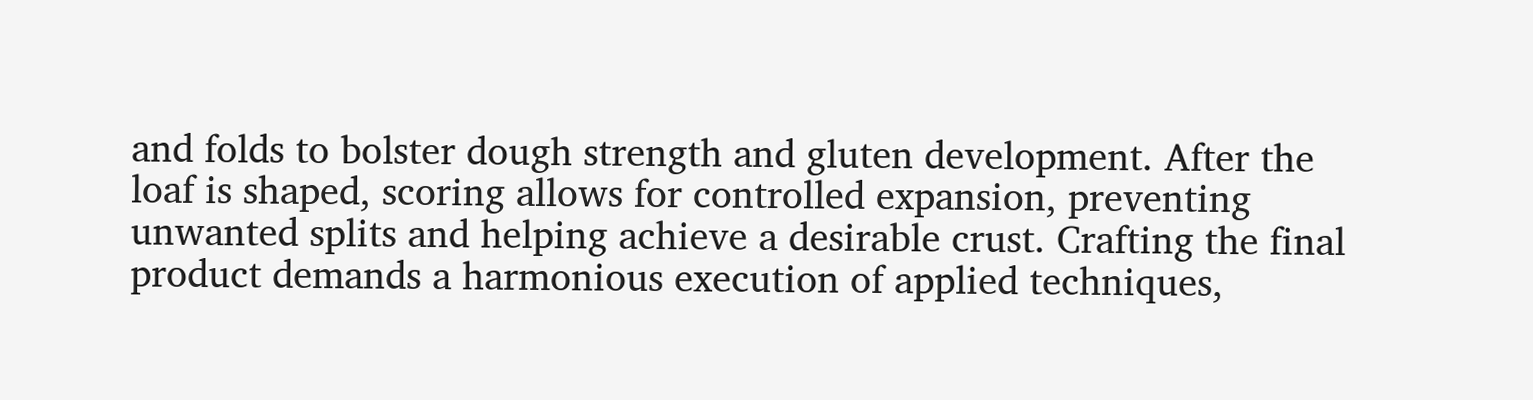and folds to bolster dough strength and gluten development. After the loaf is shaped, scoring allows for controlled expansion, preventing unwanted splits and helping achieve a desirable crust. Crafting the final product demands a harmonious execution of applied techniques,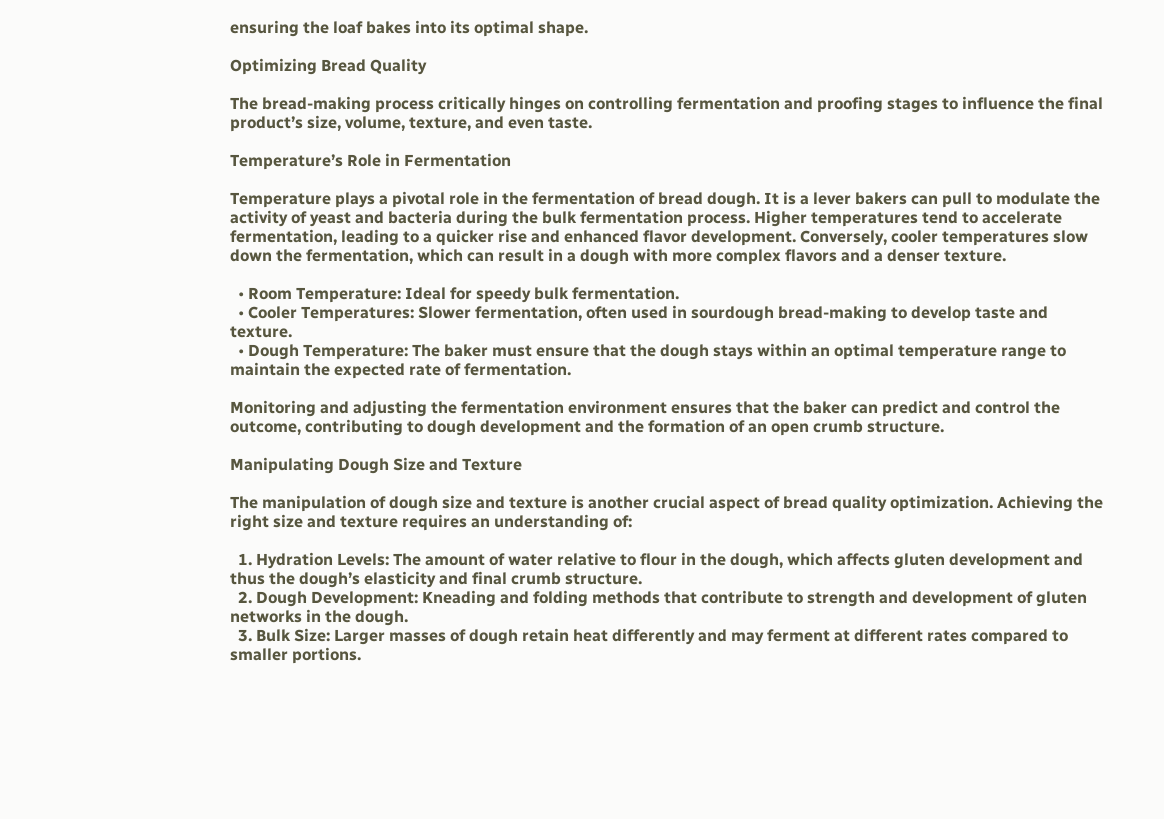ensuring the loaf bakes into its optimal shape.

Optimizing Bread Quality

The bread-making process critically hinges on controlling fermentation and proofing stages to influence the final product’s size, volume, texture, and even taste.

Temperature’s Role in Fermentation

Temperature plays a pivotal role in the fermentation of bread dough. It is a lever bakers can pull to modulate the activity of yeast and bacteria during the bulk fermentation process. Higher temperatures tend to accelerate fermentation, leading to a quicker rise and enhanced flavor development. Conversely, cooler temperatures slow down the fermentation, which can result in a dough with more complex flavors and a denser texture.

  • Room Temperature: Ideal for speedy bulk fermentation.
  • Cooler Temperatures: Slower fermentation, often used in sourdough bread-making to develop taste and texture.
  • Dough Temperature: The baker must ensure that the dough stays within an optimal temperature range to maintain the expected rate of fermentation.

Monitoring and adjusting the fermentation environment ensures that the baker can predict and control the outcome, contributing to dough development and the formation of an open crumb structure.

Manipulating Dough Size and Texture

The manipulation of dough size and texture is another crucial aspect of bread quality optimization. Achieving the right size and texture requires an understanding of:

  1. Hydration Levels: The amount of water relative to flour in the dough, which affects gluten development and thus the dough’s elasticity and final crumb structure.
  2. Dough Development: Kneading and folding methods that contribute to strength and development of gluten networks in the dough.
  3. Bulk Size: Larger masses of dough retain heat differently and may ferment at different rates compared to smaller portions.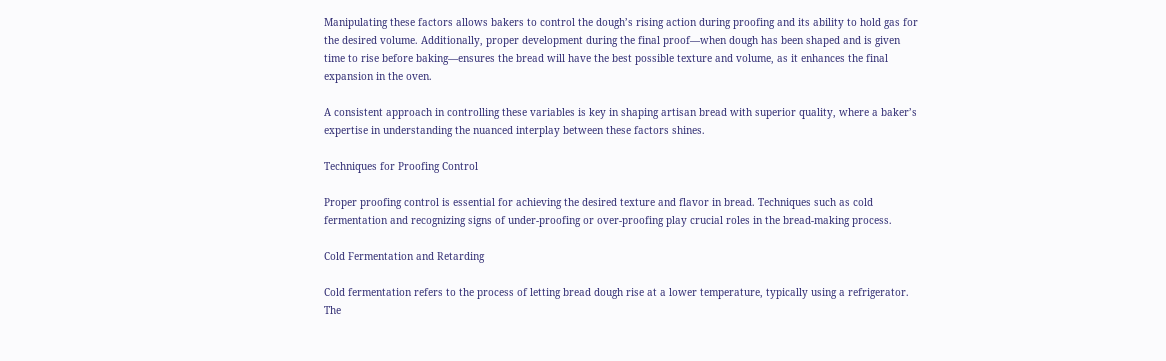Manipulating these factors allows bakers to control the dough’s rising action during proofing and its ability to hold gas for the desired volume. Additionally, proper development during the final proof—when dough has been shaped and is given time to rise before baking—ensures the bread will have the best possible texture and volume, as it enhances the final expansion in the oven.

A consistent approach in controlling these variables is key in shaping artisan bread with superior quality, where a baker’s expertise in understanding the nuanced interplay between these factors shines.

Techniques for Proofing Control

Proper proofing control is essential for achieving the desired texture and flavor in bread. Techniques such as cold fermentation and recognizing signs of under-proofing or over-proofing play crucial roles in the bread-making process.

Cold Fermentation and Retarding

Cold fermentation refers to the process of letting bread dough rise at a lower temperature, typically using a refrigerator. The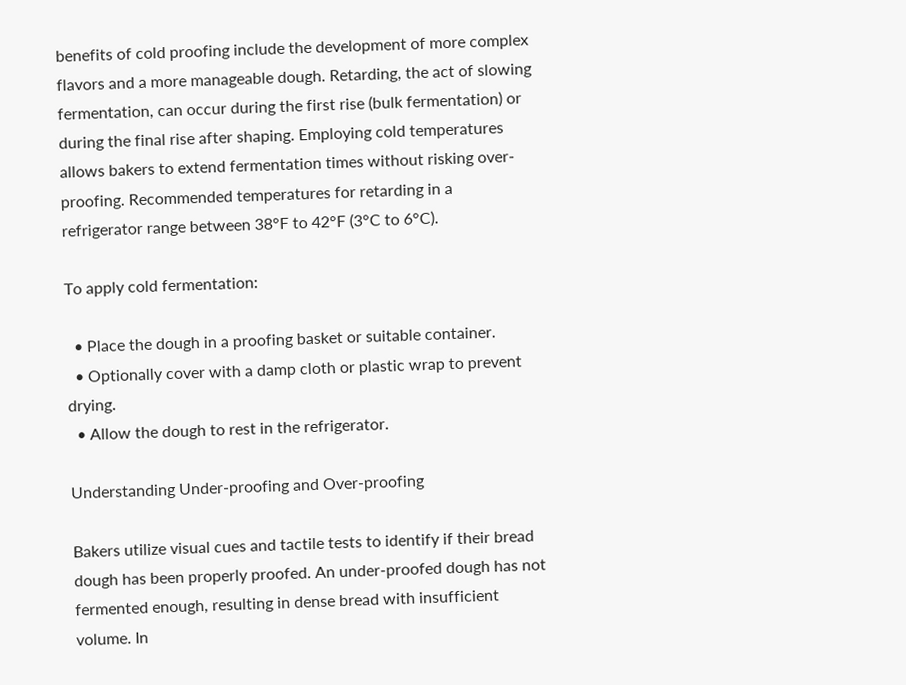benefits of cold proofing include the development of more complex flavors and a more manageable dough. Retarding, the act of slowing fermentation, can occur during the first rise (bulk fermentation) or during the final rise after shaping. Employing cold temperatures allows bakers to extend fermentation times without risking over-proofing. Recommended temperatures for retarding in a refrigerator range between 38°F to 42°F (3°C to 6°C).

To apply cold fermentation:

  • Place the dough in a proofing basket or suitable container.
  • Optionally cover with a damp cloth or plastic wrap to prevent drying.
  • Allow the dough to rest in the refrigerator.

Understanding Under-proofing and Over-proofing

Bakers utilize visual cues and tactile tests to identify if their bread dough has been properly proofed. An under-proofed dough has not fermented enough, resulting in dense bread with insufficient volume. In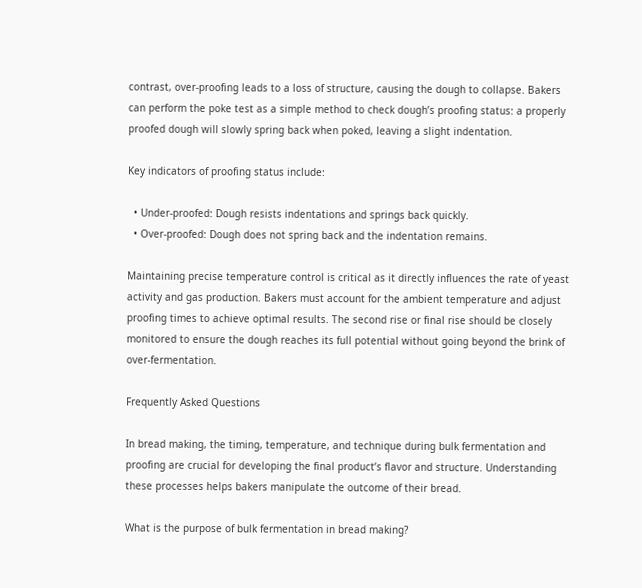contrast, over-proofing leads to a loss of structure, causing the dough to collapse. Bakers can perform the poke test as a simple method to check dough’s proofing status: a properly proofed dough will slowly spring back when poked, leaving a slight indentation.

Key indicators of proofing status include:

  • Under-proofed: Dough resists indentations and springs back quickly.
  • Over-proofed: Dough does not spring back and the indentation remains.

Maintaining precise temperature control is critical as it directly influences the rate of yeast activity and gas production. Bakers must account for the ambient temperature and adjust proofing times to achieve optimal results. The second rise or final rise should be closely monitored to ensure the dough reaches its full potential without going beyond the brink of over-fermentation.

Frequently Asked Questions

In bread making, the timing, temperature, and technique during bulk fermentation and proofing are crucial for developing the final product’s flavor and structure. Understanding these processes helps bakers manipulate the outcome of their bread.

What is the purpose of bulk fermentation in bread making?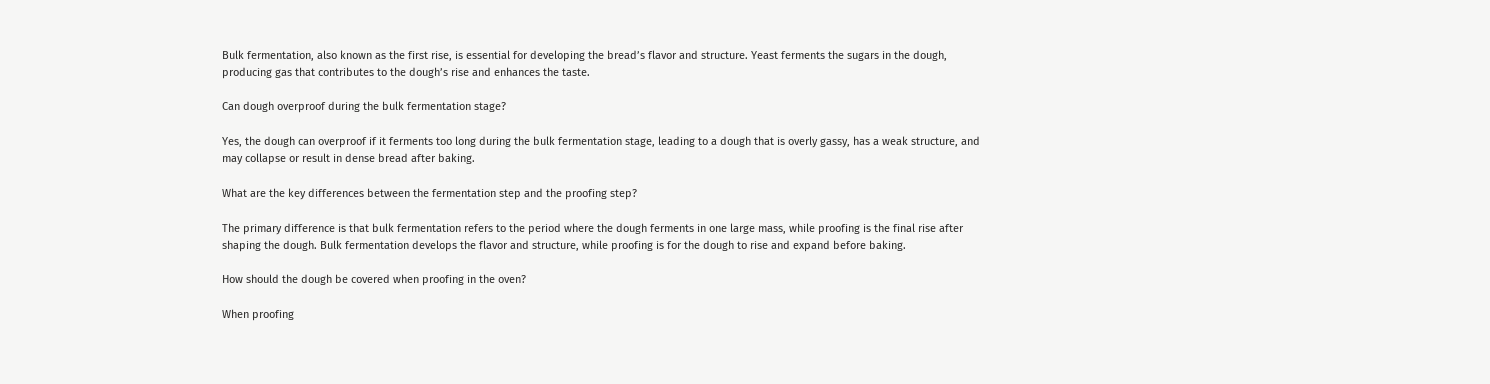Bulk fermentation, also known as the first rise, is essential for developing the bread’s flavor and structure. Yeast ferments the sugars in the dough, producing gas that contributes to the dough’s rise and enhances the taste.

Can dough overproof during the bulk fermentation stage?

Yes, the dough can overproof if it ferments too long during the bulk fermentation stage, leading to a dough that is overly gassy, has a weak structure, and may collapse or result in dense bread after baking.

What are the key differences between the fermentation step and the proofing step?

The primary difference is that bulk fermentation refers to the period where the dough ferments in one large mass, while proofing is the final rise after shaping the dough. Bulk fermentation develops the flavor and structure, while proofing is for the dough to rise and expand before baking.

How should the dough be covered when proofing in the oven?

When proofing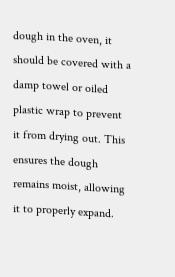dough in the oven, it should be covered with a damp towel or oiled plastic wrap to prevent it from drying out. This ensures the dough remains moist, allowing it to properly expand.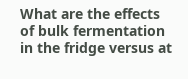What are the effects of bulk fermentation in the fridge versus at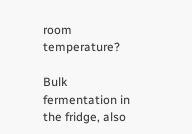room temperature?

Bulk fermentation in the fridge, also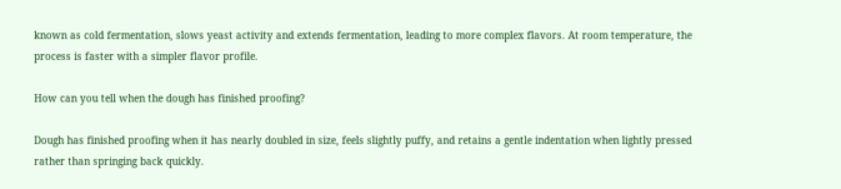known as cold fermentation, slows yeast activity and extends fermentation, leading to more complex flavors. At room temperature, the process is faster with a simpler flavor profile.

How can you tell when the dough has finished proofing?

Dough has finished proofing when it has nearly doubled in size, feels slightly puffy, and retains a gentle indentation when lightly pressed rather than springing back quickly.